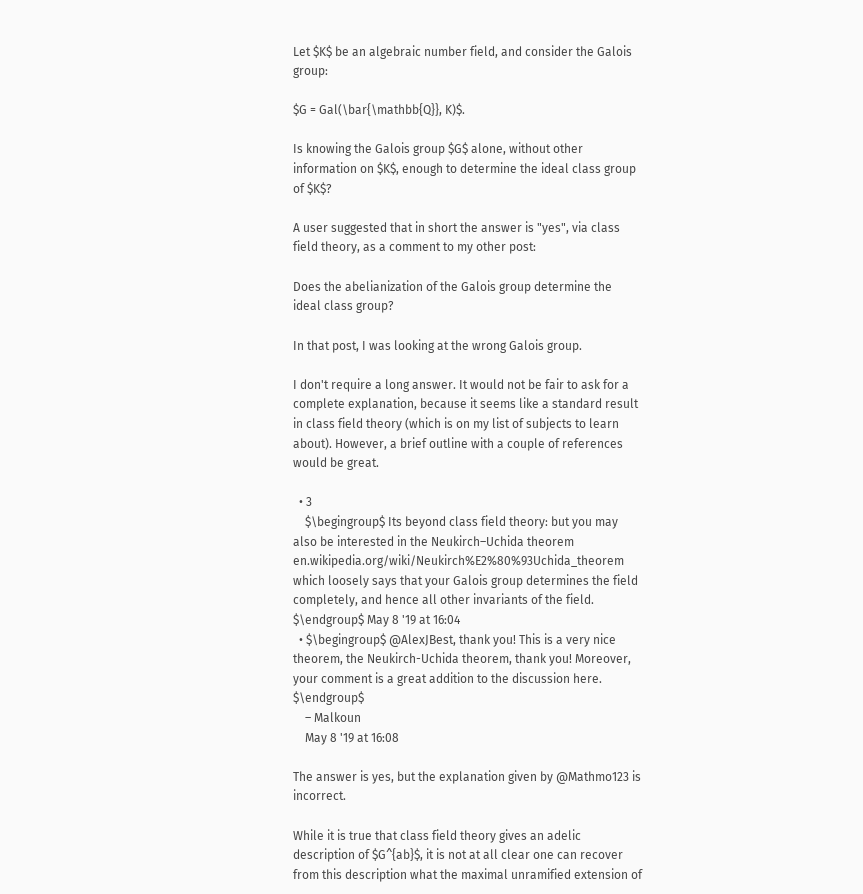Let $K$ be an algebraic number field, and consider the Galois group:

$G = Gal(\bar{\mathbb{Q}}, K)$.

Is knowing the Galois group $G$ alone, without other information on $K$, enough to determine the ideal class group of $K$?

A user suggested that in short the answer is "yes", via class field theory, as a comment to my other post:

Does the abelianization of the Galois group determine the ideal class group?

In that post, I was looking at the wrong Galois group.

I don't require a long answer. It would not be fair to ask for a complete explanation, because it seems like a standard result in class field theory (which is on my list of subjects to learn about). However, a brief outline with a couple of references would be great.

  • 3
    $\begingroup$ Its beyond class field theory: but you may also be interested in the Neukirch–Uchida theorem en.wikipedia.org/wiki/Neukirch%E2%80%93Uchida_theorem which loosely says that your Galois group determines the field completely, and hence all other invariants of the field. $\endgroup$ May 8 '19 at 16:04
  • $\begingroup$ @AlexJBest, thank you! This is a very nice theorem, the Neukirch-Uchida theorem, thank you! Moreover, your comment is a great addition to the discussion here. $\endgroup$
    – Malkoun
    May 8 '19 at 16:08

The answer is yes, but the explanation given by @Mathmo123 is incorrect.

While it is true that class field theory gives an adelic description of $G^{ab}$, it is not at all clear one can recover from this description what the maximal unramified extension of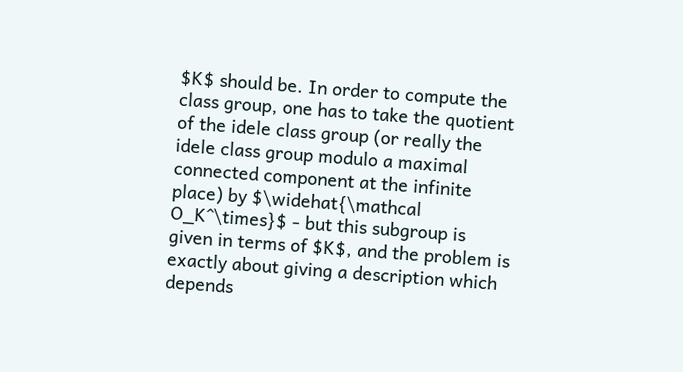$K$ should be. In order to compute the class group, one has to take the quotient of the idele class group (or really the idele class group modulo a maximal connected component at the infinite place) by $\widehat{\mathcal O_K^\times}$ - but this subgroup is given in terms of $K$, and the problem is exactly about giving a description which depends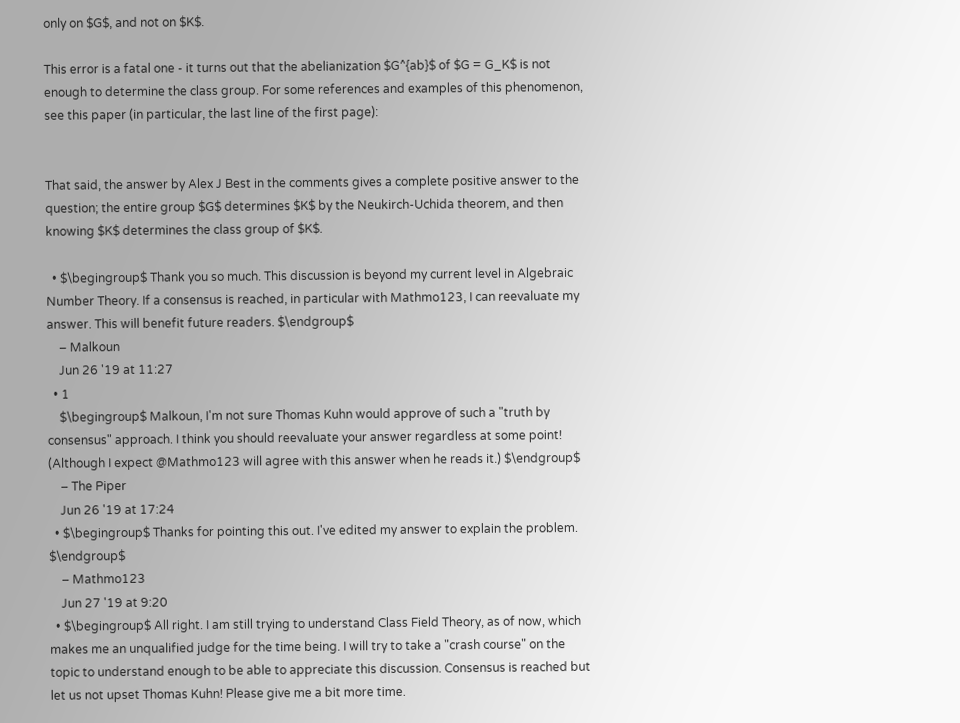only on $G$, and not on $K$.

This error is a fatal one - it turns out that the abelianization $G^{ab}$ of $G = G_K$ is not enough to determine the class group. For some references and examples of this phenomenon, see this paper (in particular, the last line of the first page):


That said, the answer by Alex J Best in the comments gives a complete positive answer to the question; the entire group $G$ determines $K$ by the Neukirch-Uchida theorem, and then knowing $K$ determines the class group of $K$.

  • $\begingroup$ Thank you so much. This discussion is beyond my current level in Algebraic Number Theory. If a consensus is reached, in particular with Mathmo123, I can reevaluate my answer. This will benefit future readers. $\endgroup$
    – Malkoun
    Jun 26 '19 at 11:27
  • 1
    $\begingroup$ Malkoun, I'm not sure Thomas Kuhn would approve of such a "truth by consensus" approach. I think you should reevaluate your answer regardless at some point! (Although I expect @Mathmo123 will agree with this answer when he reads it.) $\endgroup$
    – The Piper
    Jun 26 '19 at 17:24
  • $\begingroup$ Thanks for pointing this out. I've edited my answer to explain the problem. $\endgroup$
    – Mathmo123
    Jun 27 '19 at 9:20
  • $\begingroup$ All right. I am still trying to understand Class Field Theory, as of now, which makes me an unqualified judge for the time being. I will try to take a "crash course" on the topic to understand enough to be able to appreciate this discussion. Consensus is reached but let us not upset Thomas Kuhn! Please give me a bit more time.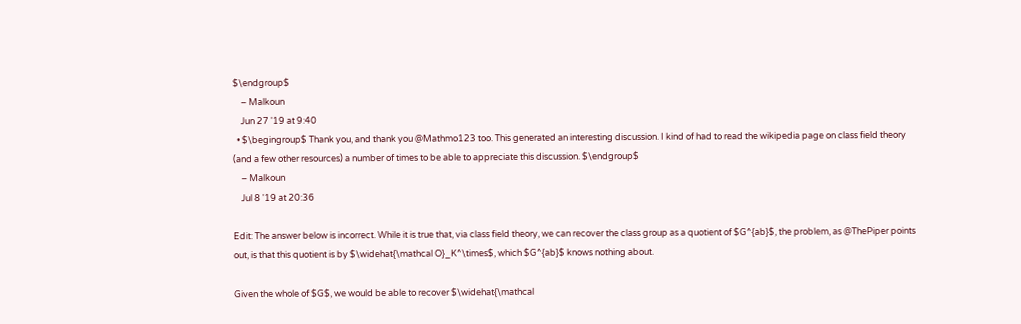$\endgroup$
    – Malkoun
    Jun 27 '19 at 9:40
  • $\begingroup$ Thank you, and thank you @Mathmo123 too. This generated an interesting discussion. I kind of had to read the wikipedia page on class field theory (and a few other resources) a number of times to be able to appreciate this discussion. $\endgroup$
    – Malkoun
    Jul 8 '19 at 20:36

Edit: The answer below is incorrect. While it is true that, via class field theory, we can recover the class group as a quotient of $G^{ab}$, the problem, as @ThePiper points out, is that this quotient is by $\widehat{\mathcal O}_K^\times$, which $G^{ab}$ knows nothing about.

Given the whole of $G$, we would be able to recover $\widehat{\mathcal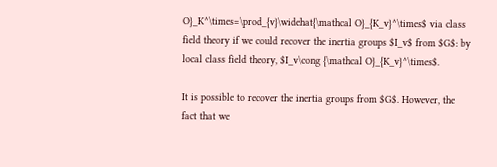O}_K^\times=\prod_{v}\widehat{\mathcal O}_{K_v}^\times$ via class field theory if we could recover the inertia groups $I_v$ from $G$: by local class field theory, $I_v\cong {\mathcal O}_{K_v}^\times$.

It is possible to recover the inertia groups from $G$. However, the fact that we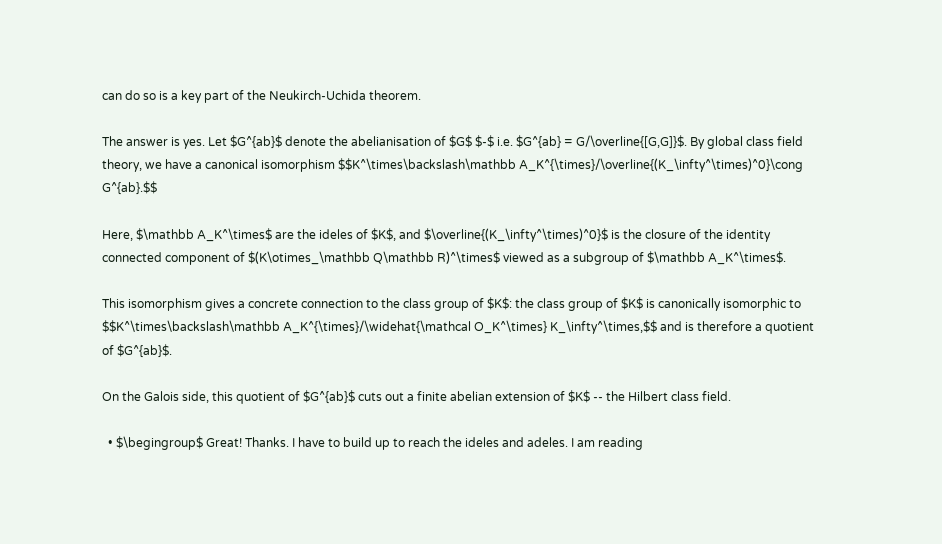can do so is a key part of the Neukirch-Uchida theorem.

The answer is yes. Let $G^{ab}$ denote the abelianisation of $G$ $-$ i.e. $G^{ab} = G/\overline{[G,G]}$. By global class field theory, we have a canonical isomorphism $$K^\times\backslash\mathbb A_K^{\times}/\overline{(K_\infty^\times)^0}\cong G^{ab}.$$

Here, $\mathbb A_K^\times$ are the ideles of $K$, and $\overline{(K_\infty^\times)^0}$ is the closure of the identity connected component of $(K\otimes_\mathbb Q\mathbb R)^\times$ viewed as a subgroup of $\mathbb A_K^\times$.

This isomorphism gives a concrete connection to the class group of $K$: the class group of $K$ is canonically isomorphic to $$K^\times\backslash\mathbb A_K^{\times}/\widehat{\mathcal O_K^\times} K_\infty^\times,$$ and is therefore a quotient of $G^{ab}$.

On the Galois side, this quotient of $G^{ab}$ cuts out a finite abelian extension of $K$ -- the Hilbert class field.

  • $\begingroup$ Great! Thanks. I have to build up to reach the ideles and adeles. I am reading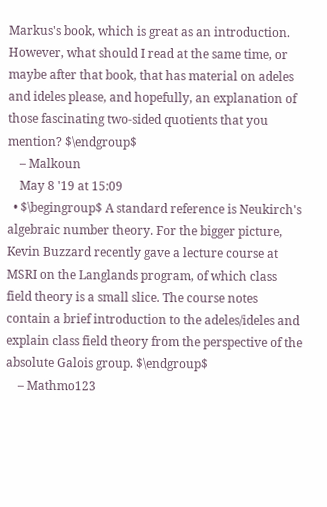Markus's book, which is great as an introduction. However, what should I read at the same time, or maybe after that book, that has material on adeles and ideles please, and hopefully, an explanation of those fascinating two-sided quotients that you mention? $\endgroup$
    – Malkoun
    May 8 '19 at 15:09
  • $\begingroup$ A standard reference is Neukirch's algebraic number theory. For the bigger picture, Kevin Buzzard recently gave a lecture course at MSRI on the Langlands program, of which class field theory is a small slice. The course notes contain a brief introduction to the adeles/ideles and explain class field theory from the perspective of the absolute Galois group. $\endgroup$
    – Mathmo123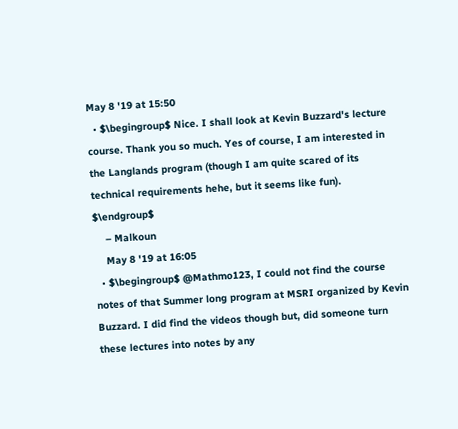May 8 '19 at 15:50
  • $\begingroup$ Nice. I shall look at Kevin Buzzard's lecture course. Thank you so much. Yes of course, I am interested in the Langlands program (though I am quite scared of its technical requirements hehe, but it seems like fun). $\endgroup$
    – Malkoun
    May 8 '19 at 16:05
  • $\begingroup$ @Mathmo123, I could not find the course notes of that Summer long program at MSRI organized by Kevin Buzzard. I did find the videos though but, did someone turn these lectures into notes by any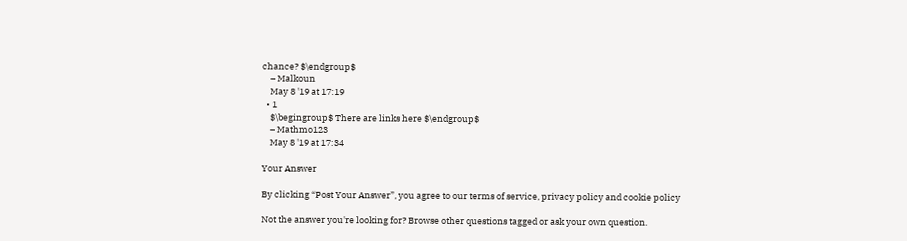chance? $\endgroup$
    – Malkoun
    May 8 '19 at 17:19
  • 1
    $\begingroup$ There are links here $\endgroup$
    – Mathmo123
    May 8 '19 at 17:34

Your Answer

By clicking “Post Your Answer”, you agree to our terms of service, privacy policy and cookie policy

Not the answer you're looking for? Browse other questions tagged or ask your own question.